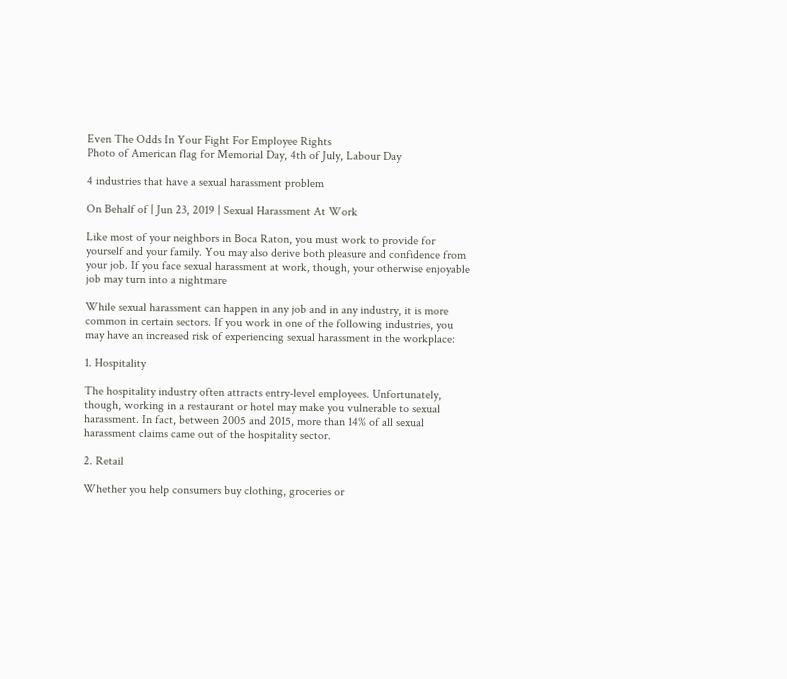Even The Odds In Your Fight For Employee Rights
Photo of American flag for Memorial Day, 4th of July, Labour Day

4 industries that have a sexual harassment problem

On Behalf of | Jun 23, 2019 | Sexual Harassment At Work

Like most of your neighbors in Boca Raton, you must work to provide for yourself and your family. You may also derive both pleasure and confidence from your job. If you face sexual harassment at work, though, your otherwise enjoyable job may turn into a nightmare

While sexual harassment can happen in any job and in any industry, it is more common in certain sectors. If you work in one of the following industries, you may have an increased risk of experiencing sexual harassment in the workplace:

1. Hospitality

The hospitality industry often attracts entry-level employees. Unfortunately, though, working in a restaurant or hotel may make you vulnerable to sexual harassment. In fact, between 2005 and 2015, more than 14% of all sexual harassment claims came out of the hospitality sector.

2. Retail

Whether you help consumers buy clothing, groceries or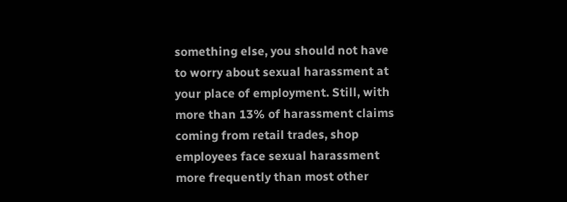something else, you should not have to worry about sexual harassment at your place of employment. Still, with more than 13% of harassment claims coming from retail trades, shop employees face sexual harassment more frequently than most other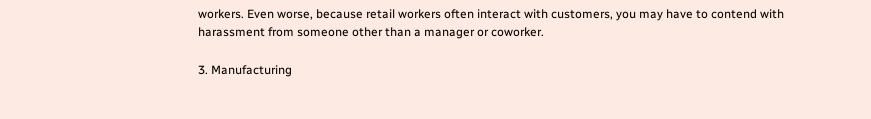workers. Even worse, because retail workers often interact with customers, you may have to contend with harassment from someone other than a manager or coworker.

3. Manufacturing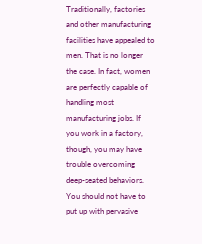Traditionally, factories and other manufacturing facilities have appealed to men. That is no longer the case. In fact, women are perfectly capable of handling most manufacturing jobs. If you work in a factory, though, you may have trouble overcoming deep-seated behaviors. You should not have to put up with pervasive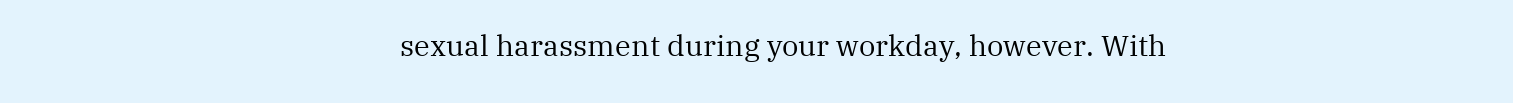sexual harassment during your workday, however. With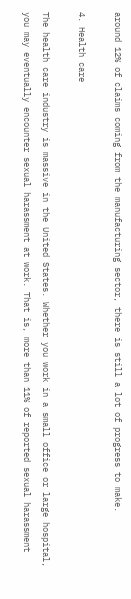around 12% of claims coming from the manufacturing sector, there is still a lot of progress to make.

4. Health care

The health care industry is massive in the United States. Whether you work in a small office or large hospital, you may eventually encounter sexual harassment at work. That is, more than 11% of reported sexual harassment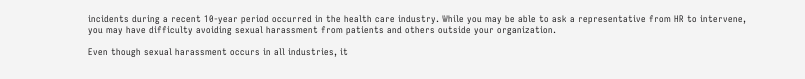incidents during a recent 10-year period occurred in the health care industry. While you may be able to ask a representative from HR to intervene, you may have difficulty avoiding sexual harassment from patients and others outside your organization.

Even though sexual harassment occurs in all industries, it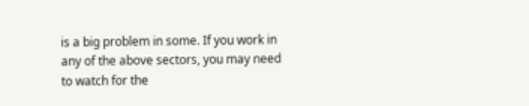is a big problem in some. If you work in any of the above sectors, you may need to watch for the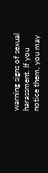warning signs of sexual harassment. If you notice them, you may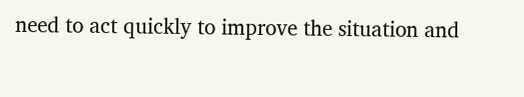need to act quickly to improve the situation and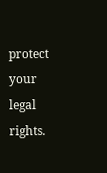protect your legal rights.